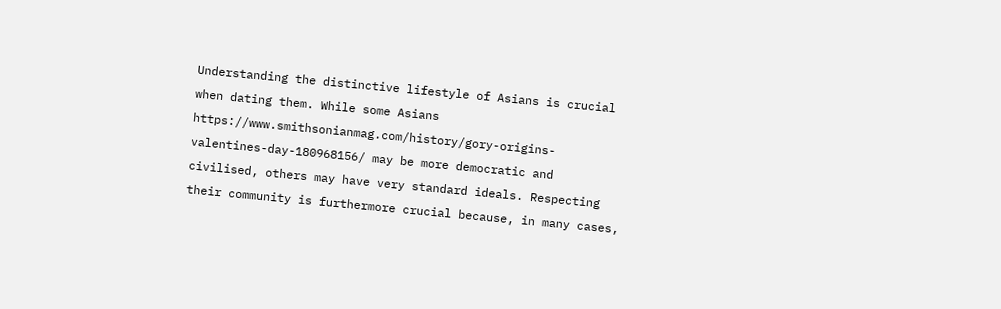Understanding the distinctive lifestyle of Asians is crucial when dating them. While some Asians https://www.smithsonianmag.com/history/gory-origins-valentines-day-180968156/ may be more democratic and civilised, others may have very standard ideals. Respecting their community is furthermore crucial because, in many cases,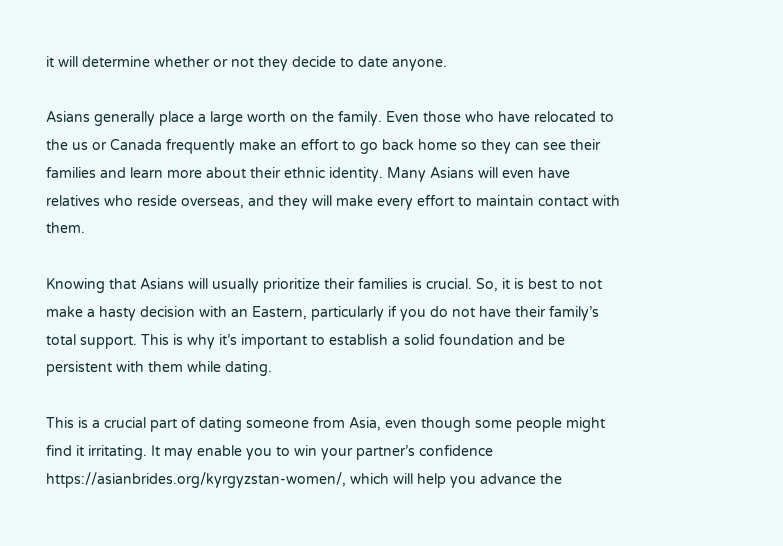it will determine whether or not they decide to date anyone.

Asians generally place a large worth on the family. Even those who have relocated to the us or Canada frequently make an effort to go back home so they can see their families and learn more about their ethnic identity. Many Asians will even have relatives who reside overseas, and they will make every effort to maintain contact with them.

Knowing that Asians will usually prioritize their families is crucial. So, it is best to not make a hasty decision with an Eastern, particularly if you do not have their family’s total support. This is why it’s important to establish a solid foundation and be persistent with them while dating.

This is a crucial part of dating someone from Asia, even though some people might find it irritating. It may enable you to win your partner’s confidence https://asianbrides.org/kyrgyzstan-women/, which will help you advance the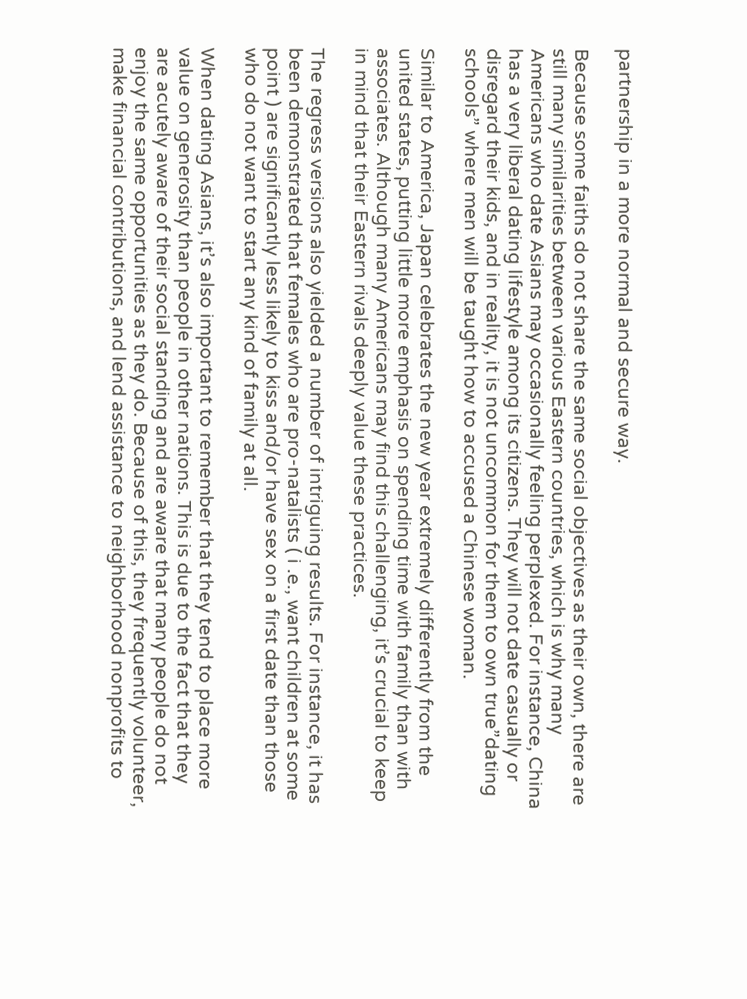partnership in a more normal and secure way.

Because some faiths do not share the same social objectives as their own, there are still many similarities between various Eastern countries, which is why many Americans who date Asians may occasionally feeling perplexed. For instance, China has a very liberal dating lifestyle among its citizens. They will not date casually or disregard their kids, and in reality, it is not uncommon for them to own true”dating schools” where men will be taught how to accused a Chinese woman.

Similar to America, Japan celebrates the new year extremely differently from the united states, putting little more emphasis on spending time with family than with associates. Although many Americans may find this challenging, it’s crucial to keep in mind that their Eastern rivals deeply value these practices.

The regress versions also yielded a number of intriguing results. For instance, it has been demonstrated that females who are pro-natalists ( i .e., want children at some point ) are significantly less likely to kiss and/or have sex on a first date than those who do not want to start any kind of family at all.

When dating Asians, it’s also important to remember that they tend to place more value on generosity than people in other nations. This is due to the fact that they are acutely aware of their social standing and are aware that many people do not enjoy the same opportunities as they do. Because of this, they frequently volunteer, make financial contributions, and lend assistance to neighborhood nonprofits to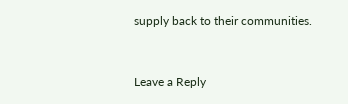supply back to their communities.


Leave a Reply